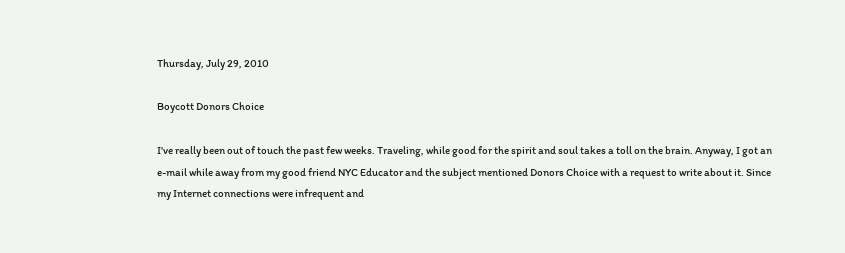Thursday, July 29, 2010

Boycott Donors Choice

I've really been out of touch the past few weeks. Traveling, while good for the spirit and soul takes a toll on the brain. Anyway, I got an e-mail while away from my good friend NYC Educator and the subject mentioned Donors Choice with a request to write about it. Since my Internet connections were infrequent and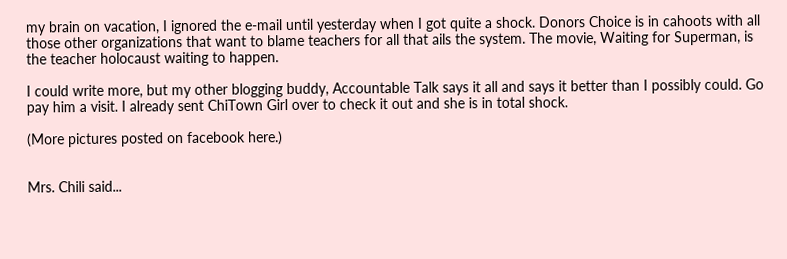my brain on vacation, I ignored the e-mail until yesterday when I got quite a shock. Donors Choice is in cahoots with all those other organizations that want to blame teachers for all that ails the system. The movie, Waiting for Superman, is the teacher holocaust waiting to happen.

I could write more, but my other blogging buddy, Accountable Talk says it all and says it better than I possibly could. Go pay him a visit. I already sent ChiTown Girl over to check it out and she is in total shock.

(More pictures posted on facebook here.)


Mrs. Chili said...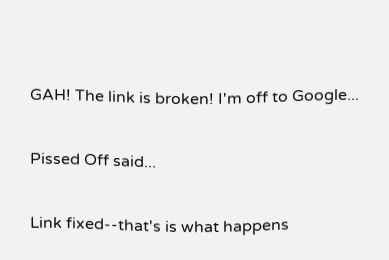GAH! The link is broken! I'm off to Google...

Pissed Off said...

Link fixed--that's is what happens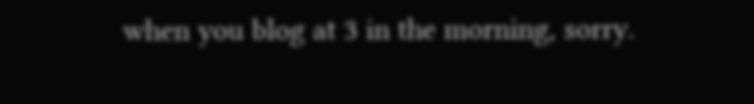when you blog at 3 in the morning, sorry.